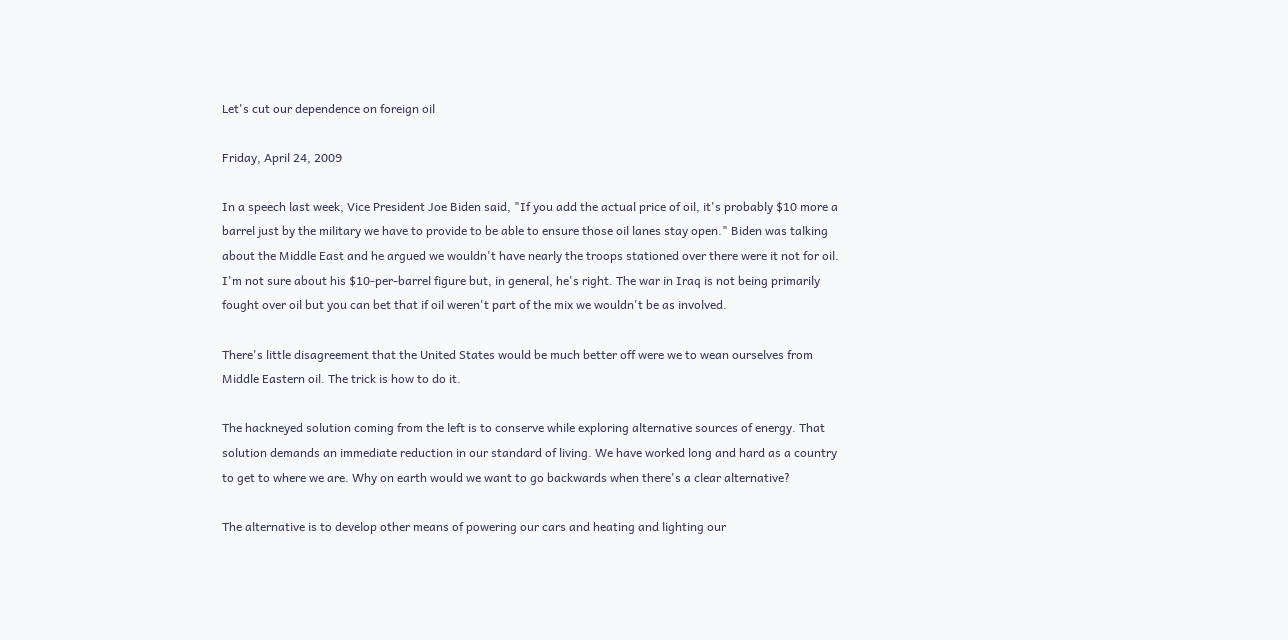Let's cut our dependence on foreign oil

Friday, April 24, 2009

In a speech last week, Vice President Joe Biden said, "If you add the actual price of oil, it's probably $10 more a barrel just by the military we have to provide to be able to ensure those oil lanes stay open." Biden was talking about the Middle East and he argued we wouldn't have nearly the troops stationed over there were it not for oil. I'm not sure about his $10-per-barrel figure but, in general, he's right. The war in Iraq is not being primarily fought over oil but you can bet that if oil weren't part of the mix we wouldn't be as involved.

There's little disagreement that the United States would be much better off were we to wean ourselves from Middle Eastern oil. The trick is how to do it.

The hackneyed solution coming from the left is to conserve while exploring alternative sources of energy. That solution demands an immediate reduction in our standard of living. We have worked long and hard as a country to get to where we are. Why on earth would we want to go backwards when there's a clear alternative?

The alternative is to develop other means of powering our cars and heating and lighting our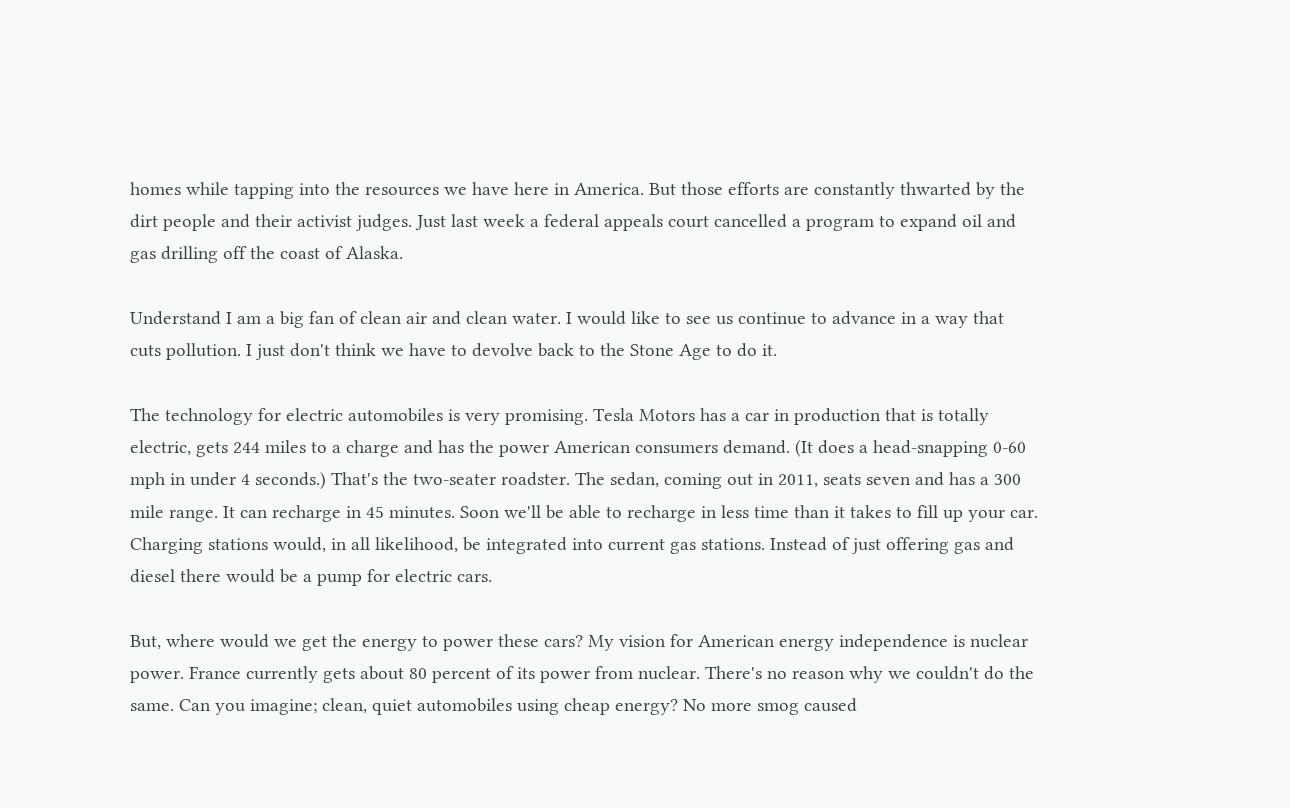homes while tapping into the resources we have here in America. But those efforts are constantly thwarted by the dirt people and their activist judges. Just last week a federal appeals court cancelled a program to expand oil and gas drilling off the coast of Alaska.

Understand I am a big fan of clean air and clean water. I would like to see us continue to advance in a way that cuts pollution. I just don't think we have to devolve back to the Stone Age to do it.

The technology for electric automobiles is very promising. Tesla Motors has a car in production that is totally electric, gets 244 miles to a charge and has the power American consumers demand. (It does a head-snapping 0-60 mph in under 4 seconds.) That's the two-seater roadster. The sedan, coming out in 2011, seats seven and has a 300 mile range. It can recharge in 45 minutes. Soon we'll be able to recharge in less time than it takes to fill up your car. Charging stations would, in all likelihood, be integrated into current gas stations. Instead of just offering gas and diesel there would be a pump for electric cars.

But, where would we get the energy to power these cars? My vision for American energy independence is nuclear power. France currently gets about 80 percent of its power from nuclear. There's no reason why we couldn't do the same. Can you imagine; clean, quiet automobiles using cheap energy? No more smog caused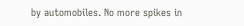by automobiles. No more spikes in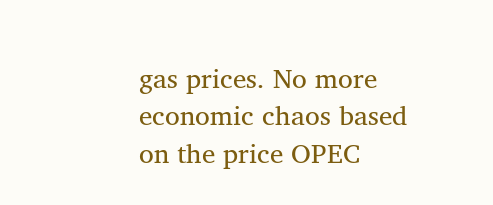gas prices. No more economic chaos based on the price OPEC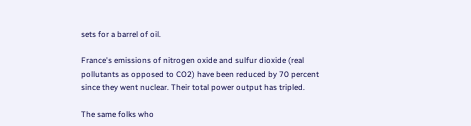sets for a barrel of oil.

France's emissions of nitrogen oxide and sulfur dioxide (real pollutants as opposed to CO2) have been reduced by 70 percent since they went nuclear. Their total power output has tripled.

The same folks who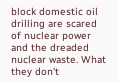block domestic oil drilling are scared of nuclear power and the dreaded nuclear waste. What they don't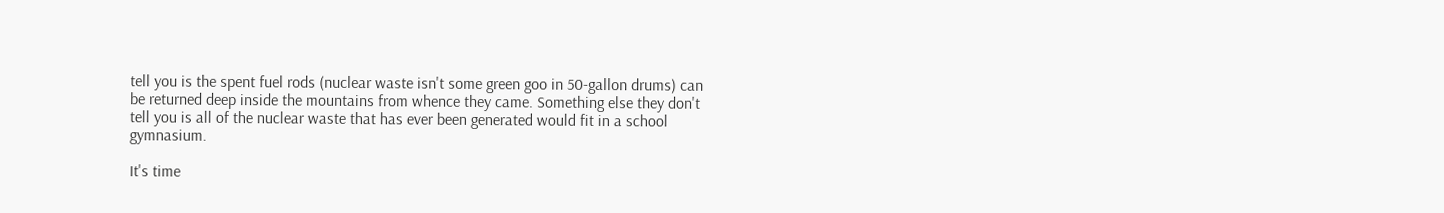tell you is the spent fuel rods (nuclear waste isn't some green goo in 50-gallon drums) can be returned deep inside the mountains from whence they came. Something else they don't tell you is all of the nuclear waste that has ever been generated would fit in a school gymnasium.

It's time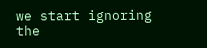we start ignoring the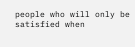people who will only be satisfied when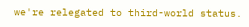we're relegated to third-world status.